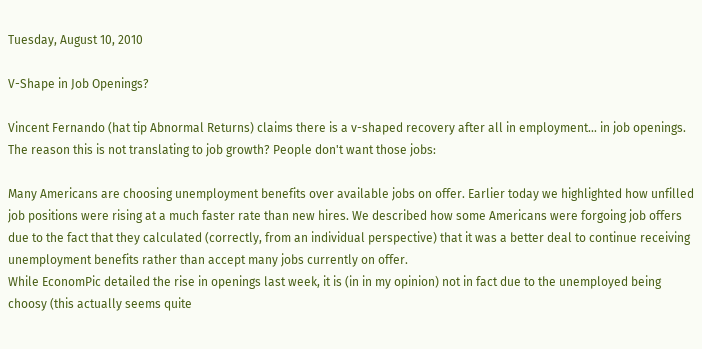Tuesday, August 10, 2010

V-Shape in Job Openings?

Vincent Fernando (hat tip Abnormal Returns) claims there is a v-shaped recovery after all in employment... in job openings. The reason this is not translating to job growth? People don't want those jobs:

Many Americans are choosing unemployment benefits over available jobs on offer. Earlier today we highlighted how unfilled job positions were rising at a much faster rate than new hires. We described how some Americans were forgoing job offers due to the fact that they calculated (correctly, from an individual perspective) that it was a better deal to continue receiving unemployment benefits rather than accept many jobs currently on offer.
While EconomPic detailed the rise in openings last week, it is (in in my opinion) not in fact due to the unemployed being choosy (this actually seems quite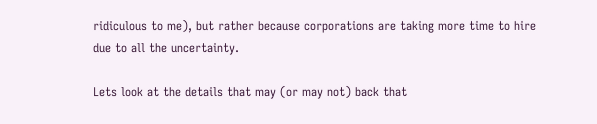ridiculous to me), but rather because corporations are taking more time to hire due to all the uncertainty.

Lets look at the details that may (or may not) back that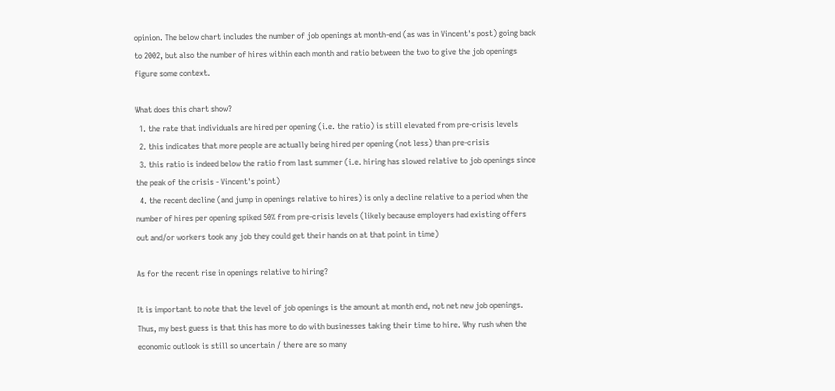opinion. The below chart includes the number of job openings at month-end (as was in Vincent's post) going back to 2002, but also the number of hires within each month and ratio between the two to give the job openings figure some context.

What does this chart show?
  1. the rate that individuals are hired per opening (i.e. the ratio) is still elevated from pre-crisis levels
  2. this indicates that more people are actually being hired per opening (not less) than pre-crisis
  3. this ratio is indeed below the ratio from last summer (i.e. hiring has slowed relative to job openings since the peak of the crisis - Vincent's point)
  4. the recent decline (and jump in openings relative to hires) is only a decline relative to a period when the number of hires per opening spiked 50% from pre-crisis levels (likely because employers had existing offers out and/or workers took any job they could get their hands on at that point in time)

As for the recent rise in openings relative to hiring?

It is important to note that the level of job openings is the amount at month end, not net new job openings. Thus, my best guess is that this has more to do with businesses taking their time to hire. Why rush when the economic outlook is still so uncertain / there are so many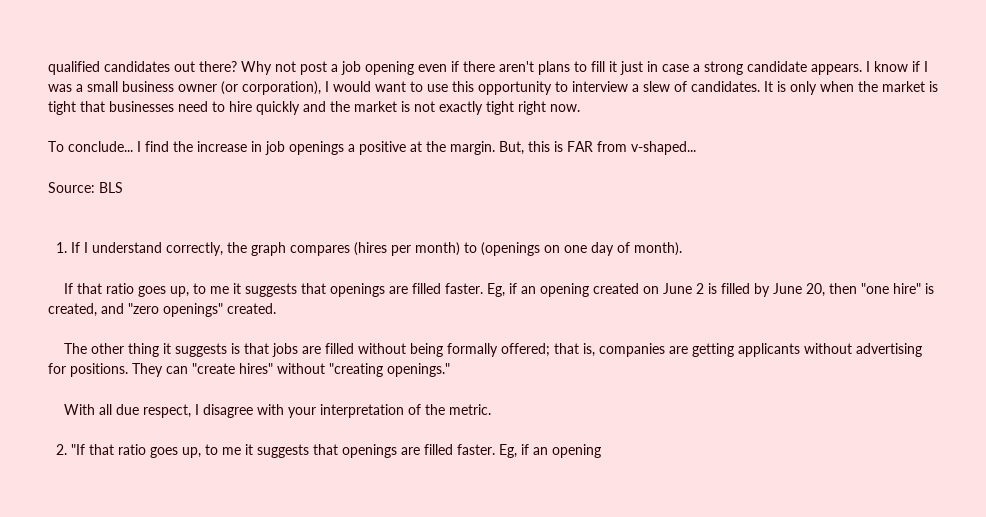qualified candidates out there? Why not post a job opening even if there aren't plans to fill it just in case a strong candidate appears. I know if I was a small business owner (or corporation), I would want to use this opportunity to interview a slew of candidates. It is only when the market is tight that businesses need to hire quickly and the market is not exactly tight right now.

To conclude... I find the increase in job openings a positive at the margin. But, this is FAR from v-shaped...

Source: BLS


  1. If I understand correctly, the graph compares (hires per month) to (openings on one day of month).

    If that ratio goes up, to me it suggests that openings are filled faster. Eg, if an opening created on June 2 is filled by June 20, then "one hire" is created, and "zero openings" created.

    The other thing it suggests is that jobs are filled without being formally offered; that is, companies are getting applicants without advertising for positions. They can "create hires" without "creating openings."

    With all due respect, I disagree with your interpretation of the metric.

  2. "If that ratio goes up, to me it suggests that openings are filled faster. Eg, if an opening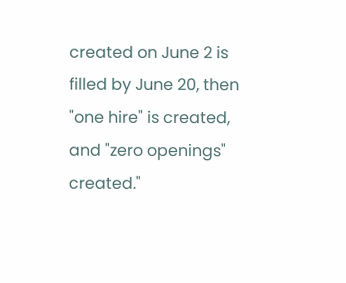created on June 2 is filled by June 20, then "one hire" is created, and "zero openings" created."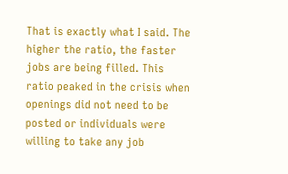That is exactly what I said. The higher the ratio, the faster jobs are being filled. This ratio peaked in the crisis when openings did not need to be posted or individuals were willing to take any job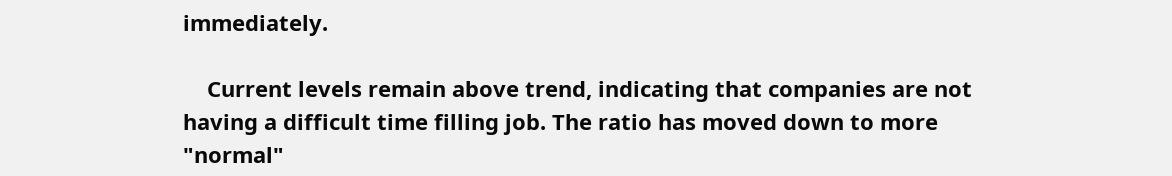immediately.

    Current levels remain above trend, indicating that companies are not having a difficult time filling job. The ratio has moved down to more "normal"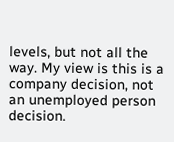levels, but not all the way. My view is this is a company decision, not an unemployed person decision.